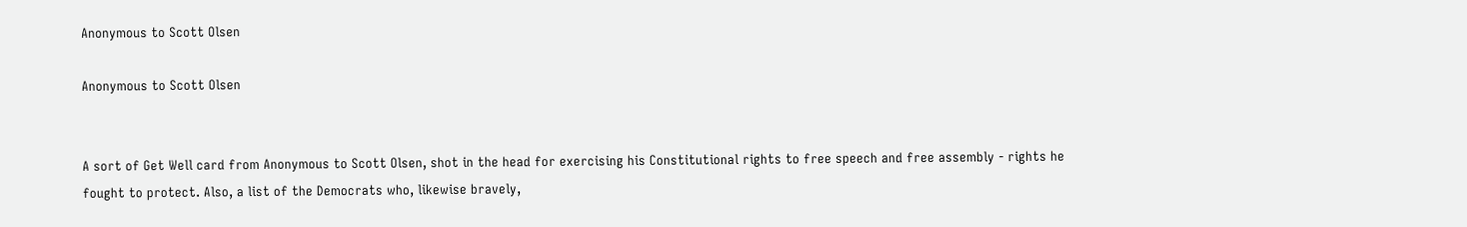Anonymous to Scott Olsen

Anonymous to Scott Olsen


A sort of Get Well card from Anonymous to Scott Olsen, shot in the head for exercising his Constitutional rights to free speech and free assembly - rights he fought to protect. Also, a list of the Democrats who, likewise bravely,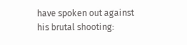have spoken out against his brutal shooting: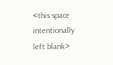<this space intentionally left blank>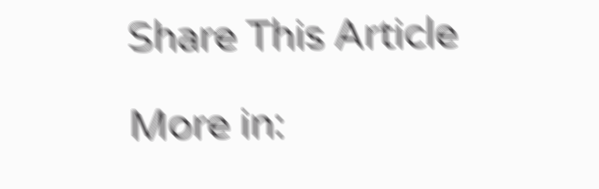Share This Article

More in: